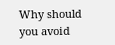Why should you avoid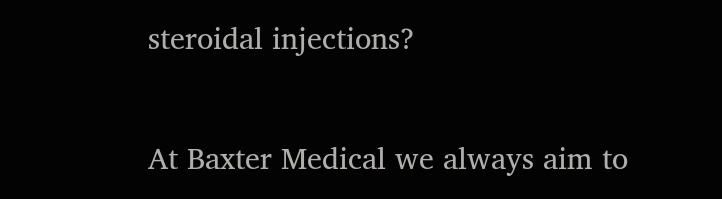steroidal injections?

At Baxter Medical we always aim to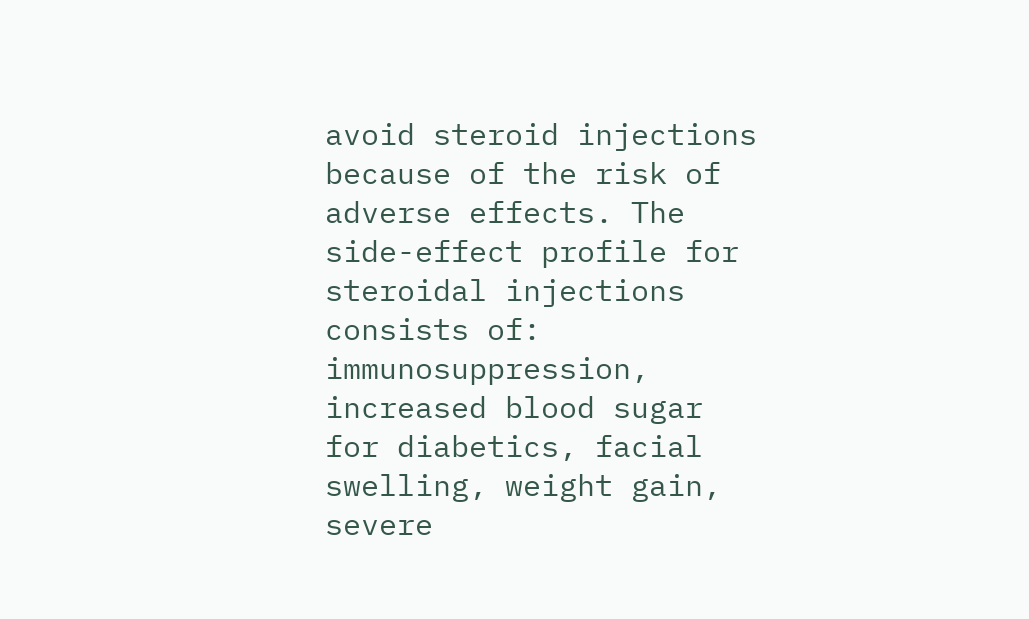avoid steroid injections because of the risk of adverse effects. The side-effect profile for steroidal injections consists of: immunosuppression, increased blood sugar for diabetics, facial swelling, weight gain, severe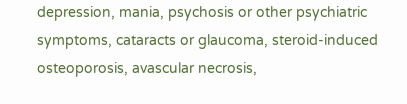depression, mania, psychosis or other psychiatric symptoms, cataracts or glaucoma, steroid-induced osteoporosis, avascular necrosis,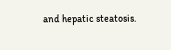and hepatic steatosis.